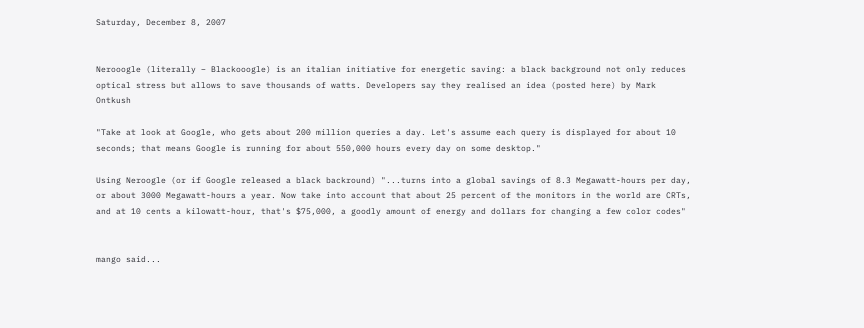Saturday, December 8, 2007


Nerooogle (literally – Blackooogle) is an italian initiative for energetic saving: a black background not only reduces optical stress but allows to save thousands of watts. Developers say they realised an idea (posted here) by Mark Ontkush

"Take at look at Google, who gets about 200 million queries a day. Let's assume each query is displayed for about 10 seconds; that means Google is running for about 550,000 hours every day on some desktop."

Using Neroogle (or if Google released a black backround) "...turns into a global savings of 8.3 Megawatt-hours per day, or about 3000 Megawatt-hours a year. Now take into account that about 25 percent of the monitors in the world are CRTs, and at 10 cents a kilowatt-hour, that's $75,000, a goodly amount of energy and dollars for changing a few color codes"


mango said...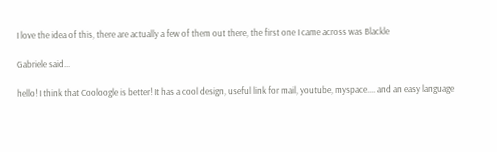I love the idea of this, there are actually a few of them out there, the first one I came across was Blackle

Gabriele said...

hello! I think that Cooloogle is better! It has a cool design, useful link for mail, youtube, myspace.... and an easy language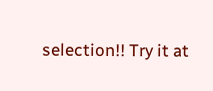selection!! Try it at